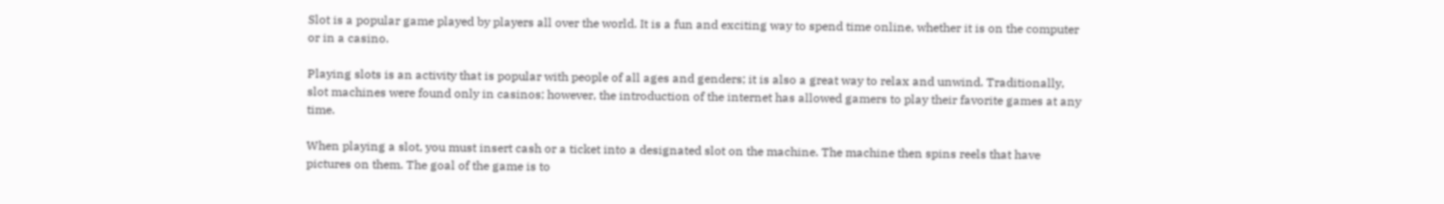Slot is a popular game played by players all over the world. It is a fun and exciting way to spend time online, whether it is on the computer or in a casino.

Playing slots is an activity that is popular with people of all ages and genders; it is also a great way to relax and unwind. Traditionally, slot machines were found only in casinos; however, the introduction of the internet has allowed gamers to play their favorite games at any time.

When playing a slot, you must insert cash or a ticket into a designated slot on the machine. The machine then spins reels that have pictures on them. The goal of the game is to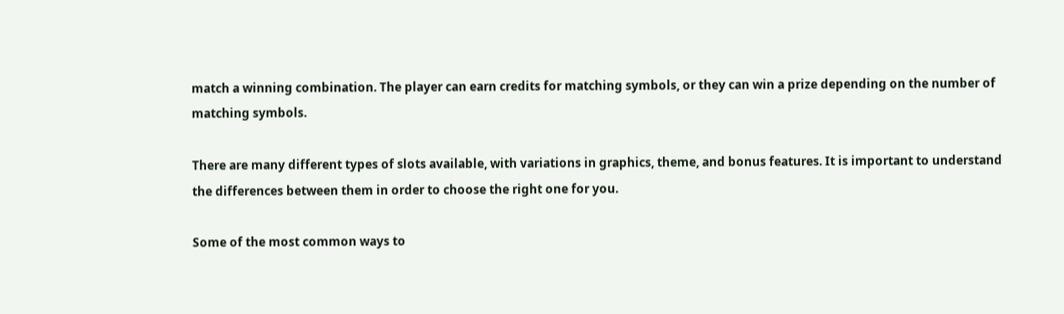match a winning combination. The player can earn credits for matching symbols, or they can win a prize depending on the number of matching symbols.

There are many different types of slots available, with variations in graphics, theme, and bonus features. It is important to understand the differences between them in order to choose the right one for you.

Some of the most common ways to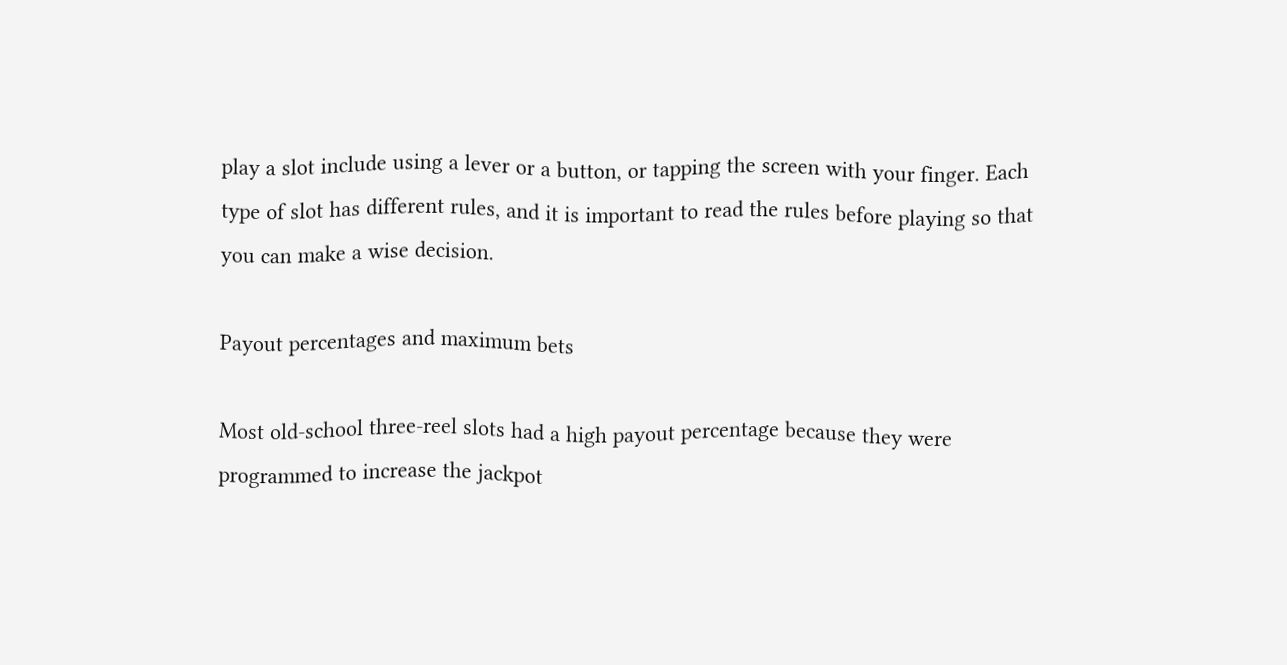play a slot include using a lever or a button, or tapping the screen with your finger. Each type of slot has different rules, and it is important to read the rules before playing so that you can make a wise decision.

Payout percentages and maximum bets

Most old-school three-reel slots had a high payout percentage because they were programmed to increase the jackpot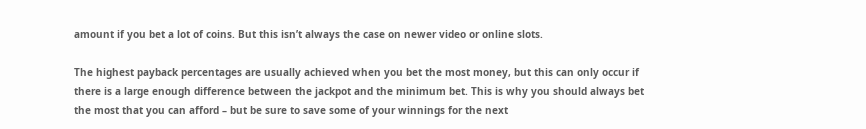amount if you bet a lot of coins. But this isn’t always the case on newer video or online slots.

The highest payback percentages are usually achieved when you bet the most money, but this can only occur if there is a large enough difference between the jackpot and the minimum bet. This is why you should always bet the most that you can afford – but be sure to save some of your winnings for the next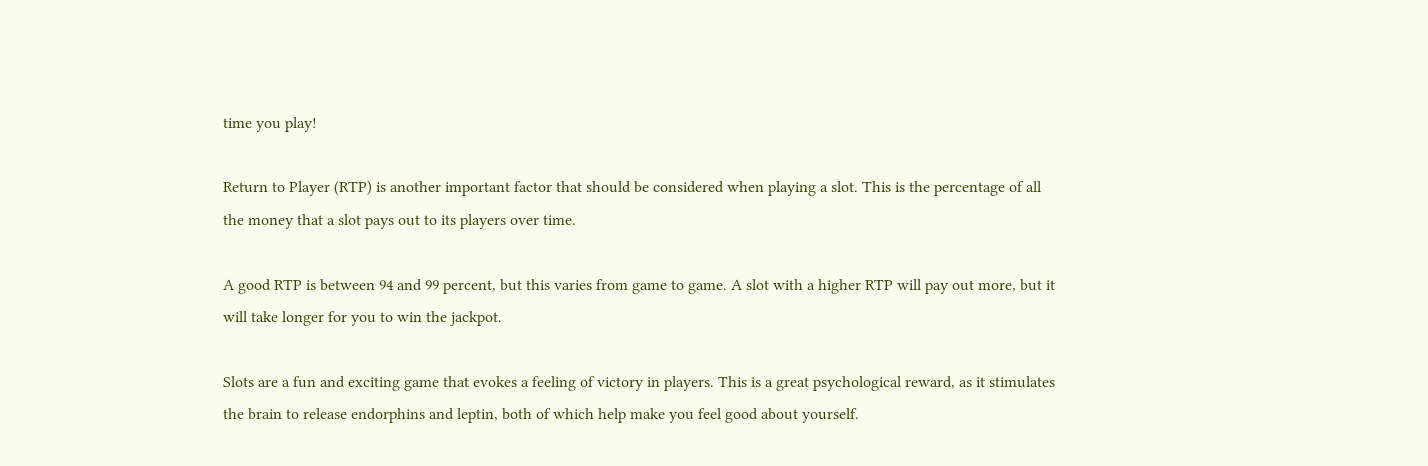time you play!

Return to Player (RTP) is another important factor that should be considered when playing a slot. This is the percentage of all the money that a slot pays out to its players over time.

A good RTP is between 94 and 99 percent, but this varies from game to game. A slot with a higher RTP will pay out more, but it will take longer for you to win the jackpot.

Slots are a fun and exciting game that evokes a feeling of victory in players. This is a great psychological reward, as it stimulates the brain to release endorphins and leptin, both of which help make you feel good about yourself.